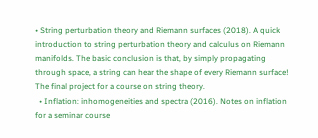• String perturbation theory and Riemann surfaces (2018). A quick introduction to string perturbation theory and calculus on Riemann manifolds. The basic conclusion is that, by simply propagating through space, a string can hear the shape of every Riemann surface! The final project for a course on string theory.
  • Inflation: inhomogeneities and spectra (2016). Notes on inflation for a seminar course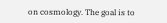on cosmology. The goal is to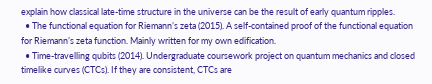explain how classical late-time structure in the universe can be the result of early quantum ripples.
  • The functional equation for Riemann’s zeta (2015). A self-contained proof of the functional equation for Riemann’s zeta function. Mainly written for my own edification.
  • Time-travelling qubits (2014). Undergraduate coursework project on quantum mechanics and closed timelike curves (CTCs). If they are consistent, CTCs are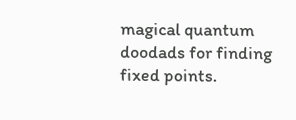magical quantum doodads for finding fixed points.